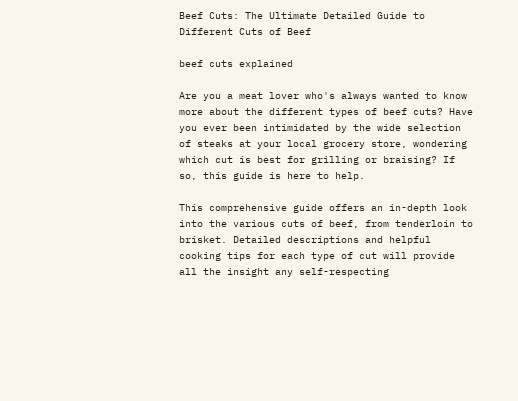Beef Cuts: The Ultimate Detailed Guide to Different Cuts of Beef

beef cuts explained

Are you a meat lover who's always wanted to know more about the different types of beef cuts? Have you ever been intimidated by the wide selection of steaks at your local grocery store, wondering which cut is best for grilling or braising? If so, this guide is here to help.

This comprehensive guide offers an in-depth look into the various cuts of beef, from tenderloin to brisket. Detailed descriptions and helpful cooking tips for each type of cut will provide all the insight any self-respecting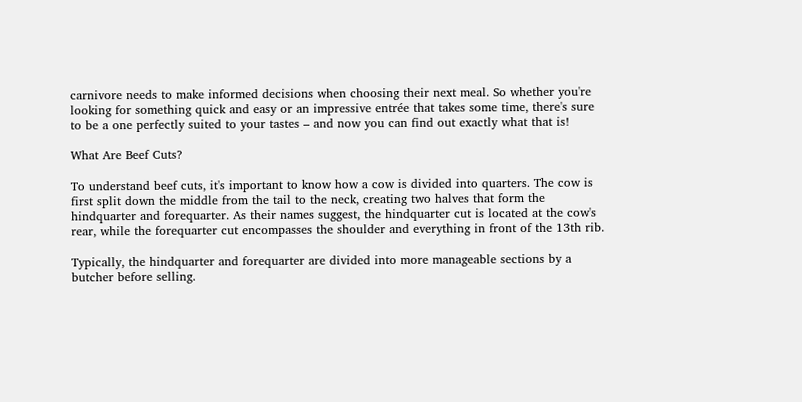carnivore needs to make informed decisions when choosing their next meal. So whether you're looking for something quick and easy or an impressive entrée that takes some time, there's sure to be a one perfectly suited to your tastes – and now you can find out exactly what that is!

What Are Beef Cuts?

To understand beef cuts, it's important to know how a cow is divided into quarters. The cow is first split down the middle from the tail to the neck, creating two halves that form the hindquarter and forequarter. As their names suggest, the hindquarter cut is located at the cow's rear, while the forequarter cut encompasses the shoulder and everything in front of the 13th rib.

Typically, the hindquarter and forequarter are divided into more manageable sections by a butcher before selling.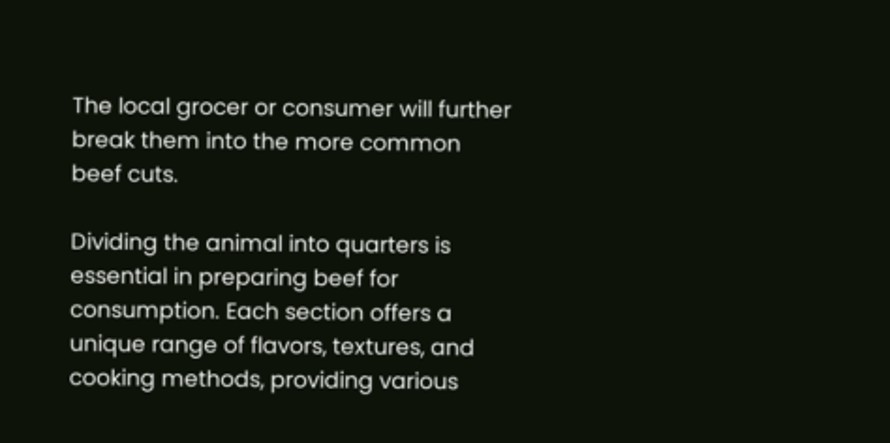The local grocer or consumer will further break them into the more common beef cuts.

Dividing the animal into quarters is essential in preparing beef for consumption. Each section offers a unique range of flavors, textures, and cooking methods, providing various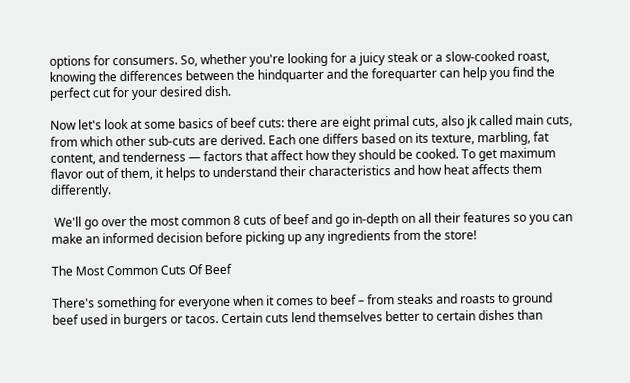options for consumers. So, whether you're looking for a juicy steak or a slow-cooked roast, knowing the differences between the hindquarter and the forequarter can help you find the perfect cut for your desired dish.

Now let's look at some basics of beef cuts: there are eight primal cuts, also jk called main cuts, from which other sub-cuts are derived. Each one differs based on its texture, marbling, fat content, and tenderness — factors that affect how they should be cooked. To get maximum flavor out of them, it helps to understand their characteristics and how heat affects them differently.

 We'll go over the most common 8 cuts of beef and go in-depth on all their features so you can make an informed decision before picking up any ingredients from the store!

The Most Common Cuts Of Beef

There's something for everyone when it comes to beef – from steaks and roasts to ground beef used in burgers or tacos. Certain cuts lend themselves better to certain dishes than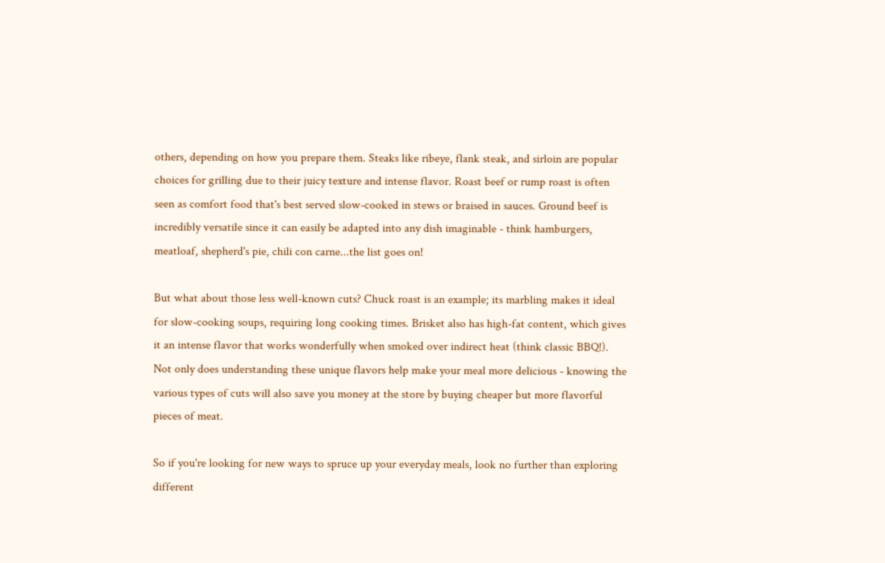others, depending on how you prepare them. Steaks like ribeye, flank steak, and sirloin are popular choices for grilling due to their juicy texture and intense flavor. Roast beef or rump roast is often seen as comfort food that's best served slow-cooked in stews or braised in sauces. Ground beef is incredibly versatile since it can easily be adapted into any dish imaginable - think hamburgers, meatloaf, shepherd's pie, chili con carne...the list goes on!

But what about those less well-known cuts? Chuck roast is an example; its marbling makes it ideal for slow-cooking soups, requiring long cooking times. Brisket also has high-fat content, which gives it an intense flavor that works wonderfully when smoked over indirect heat (think classic BBQ!). Not only does understanding these unique flavors help make your meal more delicious - knowing the various types of cuts will also save you money at the store by buying cheaper but more flavorful pieces of meat.

So if you're looking for new ways to spruce up your everyday meals, look no further than exploring different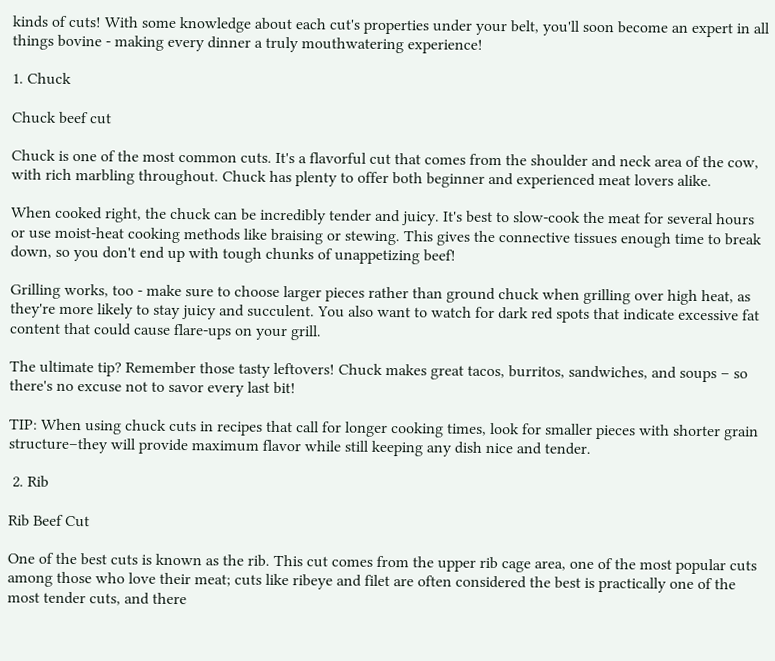kinds of cuts! With some knowledge about each cut's properties under your belt, you'll soon become an expert in all things bovine - making every dinner a truly mouthwatering experience!

1. Chuck

Chuck beef cut

Chuck is one of the most common cuts. It's a flavorful cut that comes from the shoulder and neck area of the cow, with rich marbling throughout. Chuck has plenty to offer both beginner and experienced meat lovers alike.

When cooked right, the chuck can be incredibly tender and juicy. It's best to slow-cook the meat for several hours or use moist-heat cooking methods like braising or stewing. This gives the connective tissues enough time to break down, so you don't end up with tough chunks of unappetizing beef!

Grilling works, too - make sure to choose larger pieces rather than ground chuck when grilling over high heat, as they're more likely to stay juicy and succulent. You also want to watch for dark red spots that indicate excessive fat content that could cause flare-ups on your grill.

The ultimate tip? Remember those tasty leftovers! Chuck makes great tacos, burritos, sandwiches, and soups – so there's no excuse not to savor every last bit!

TIP: When using chuck cuts in recipes that call for longer cooking times, look for smaller pieces with shorter grain structure–they will provide maximum flavor while still keeping any dish nice and tender.

 2. Rib

Rib Beef Cut

One of the best cuts is known as the rib. This cut comes from the upper rib cage area, one of the most popular cuts among those who love their meat; cuts like ribeye and filet are often considered the best is practically one of the most tender cuts, and there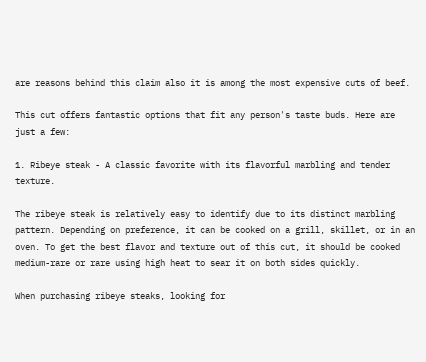are reasons behind this claim also it is among the most expensive cuts of beef.

This cut offers fantastic options that fit any person's taste buds. Here are just a few:

1. Ribeye steak - A classic favorite with its flavorful marbling and tender texture.

The ribeye steak is relatively easy to identify due to its distinct marbling pattern. Depending on preference, it can be cooked on a grill, skillet, or in an oven. To get the best flavor and texture out of this cut, it should be cooked medium-rare or rare using high heat to sear it on both sides quickly.

When purchasing ribeye steaks, looking for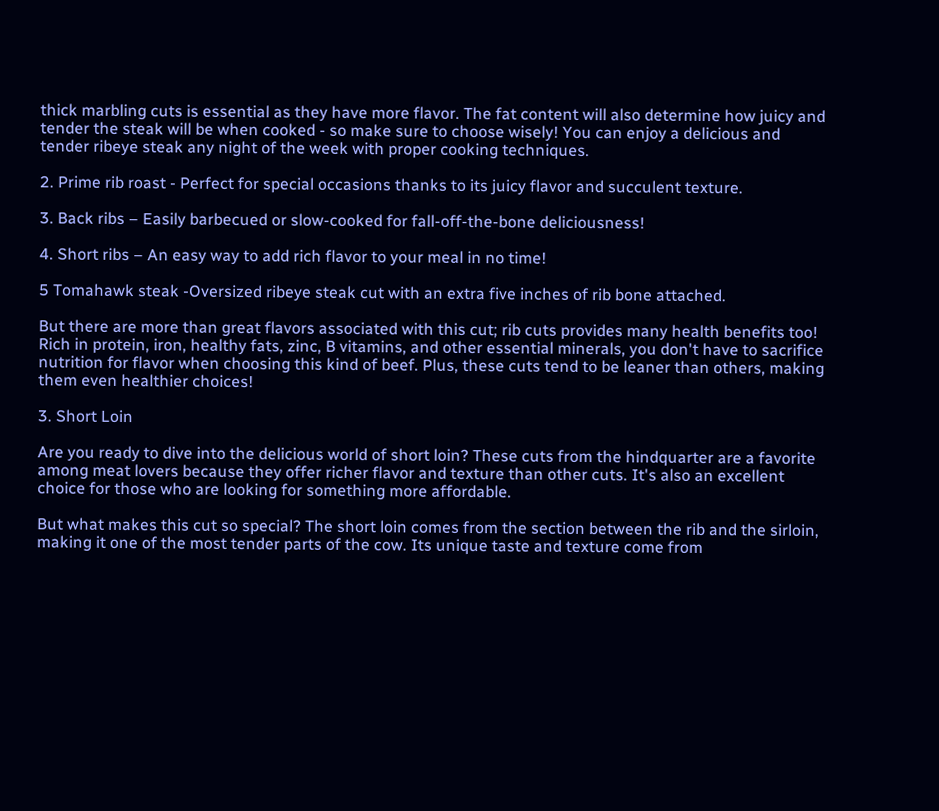thick marbling cuts is essential as they have more flavor. The fat content will also determine how juicy and tender the steak will be when cooked - so make sure to choose wisely! You can enjoy a delicious and tender ribeye steak any night of the week with proper cooking techniques.

2. Prime rib roast - Perfect for special occasions thanks to its juicy flavor and succulent texture.

3. Back ribs – Easily barbecued or slow-cooked for fall-off-the-bone deliciousness!

4. Short ribs – An easy way to add rich flavor to your meal in no time!

5 Tomahawk steak -Oversized ribeye steak cut with an extra five inches of rib bone attached.

But there are more than great flavors associated with this cut; rib cuts provides many health benefits too! Rich in protein, iron, healthy fats, zinc, B vitamins, and other essential minerals, you don't have to sacrifice nutrition for flavor when choosing this kind of beef. Plus, these cuts tend to be leaner than others, making them even healthier choices!

3. Short Loin

Are you ready to dive into the delicious world of short loin? These cuts from the hindquarter are a favorite among meat lovers because they offer richer flavor and texture than other cuts. It's also an excellent choice for those who are looking for something more affordable.

But what makes this cut so special? The short loin comes from the section between the rib and the sirloin, making it one of the most tender parts of the cow. Its unique taste and texture come from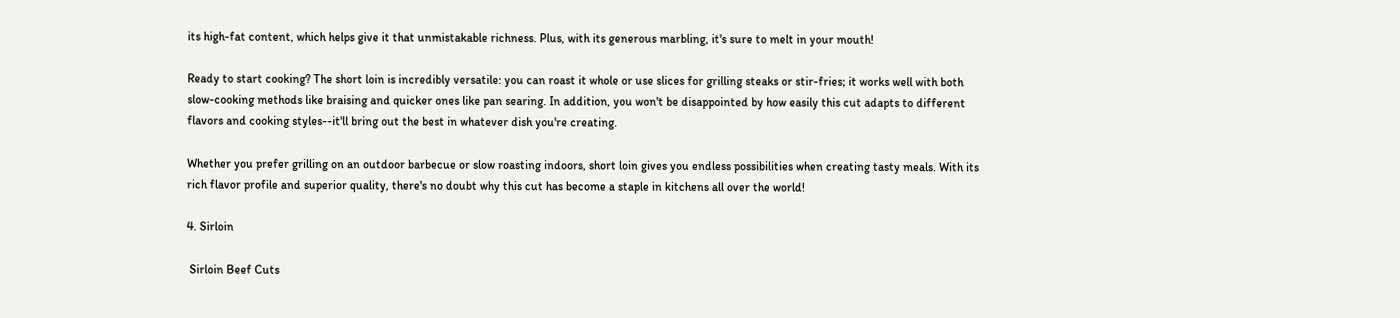its high-fat content, which helps give it that unmistakable richness. Plus, with its generous marbling, it's sure to melt in your mouth!

Ready to start cooking? The short loin is incredibly versatile: you can roast it whole or use slices for grilling steaks or stir-fries; it works well with both slow-cooking methods like braising and quicker ones like pan searing. In addition, you won't be disappointed by how easily this cut adapts to different flavors and cooking styles--it'll bring out the best in whatever dish you're creating.

Whether you prefer grilling on an outdoor barbecue or slow roasting indoors, short loin gives you endless possibilities when creating tasty meals. With its rich flavor profile and superior quality, there's no doubt why this cut has become a staple in kitchens all over the world!

4. Sirloin

 Sirloin Beef Cuts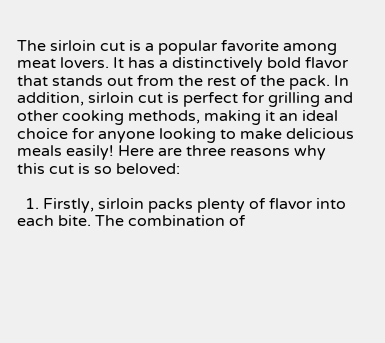The sirloin cut is a popular favorite among meat lovers. It has a distinctively bold flavor that stands out from the rest of the pack. In addition, sirloin cut is perfect for grilling and other cooking methods, making it an ideal choice for anyone looking to make delicious meals easily! Here are three reasons why this cut is so beloved:

  1. Firstly, sirloin packs plenty of flavor into each bite. The combination of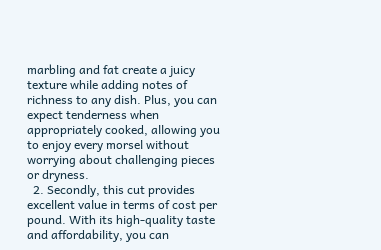marbling and fat create a juicy texture while adding notes of richness to any dish. Plus, you can expect tenderness when appropriately cooked, allowing you to enjoy every morsel without worrying about challenging pieces or dryness.
  2. Secondly, this cut provides excellent value in terms of cost per pound. With its high-quality taste and affordability, you can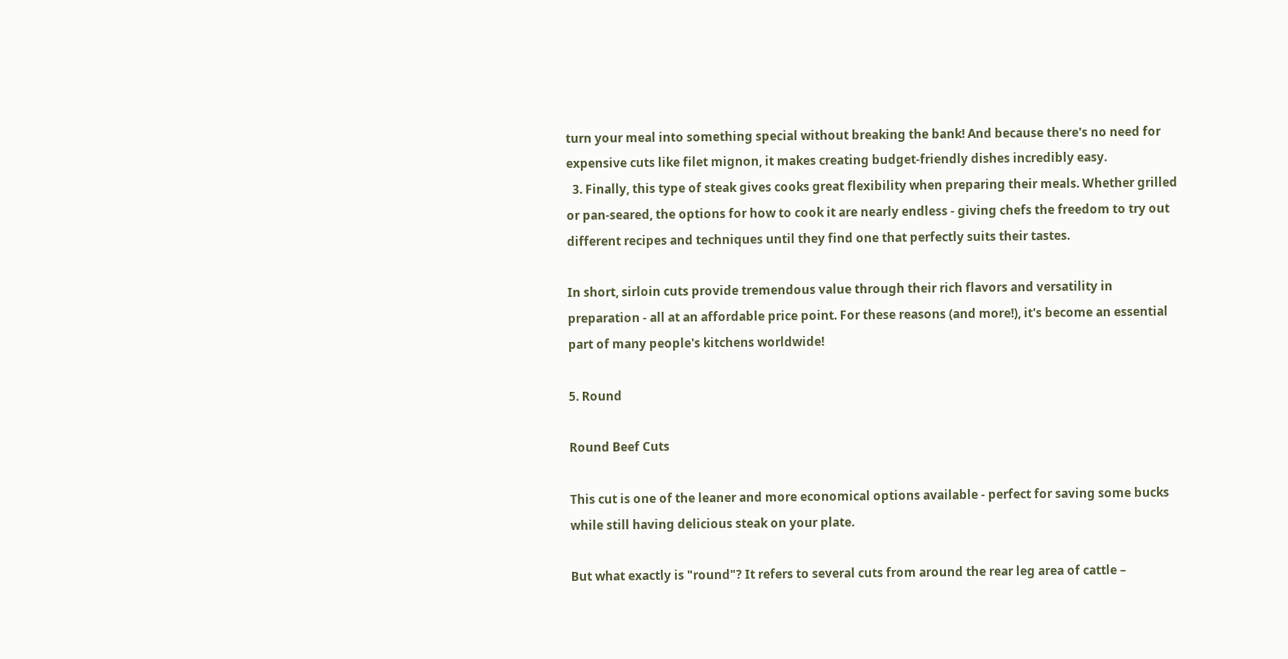turn your meal into something special without breaking the bank! And because there's no need for expensive cuts like filet mignon, it makes creating budget-friendly dishes incredibly easy.
  3. Finally, this type of steak gives cooks great flexibility when preparing their meals. Whether grilled or pan-seared, the options for how to cook it are nearly endless - giving chefs the freedom to try out different recipes and techniques until they find one that perfectly suits their tastes.

In short, sirloin cuts provide tremendous value through their rich flavors and versatility in preparation - all at an affordable price point. For these reasons (and more!), it's become an essential part of many people's kitchens worldwide!

5. Round

Round Beef Cuts

This cut is one of the leaner and more economical options available - perfect for saving some bucks while still having delicious steak on your plate.

But what exactly is "round"? It refers to several cuts from around the rear leg area of cattle –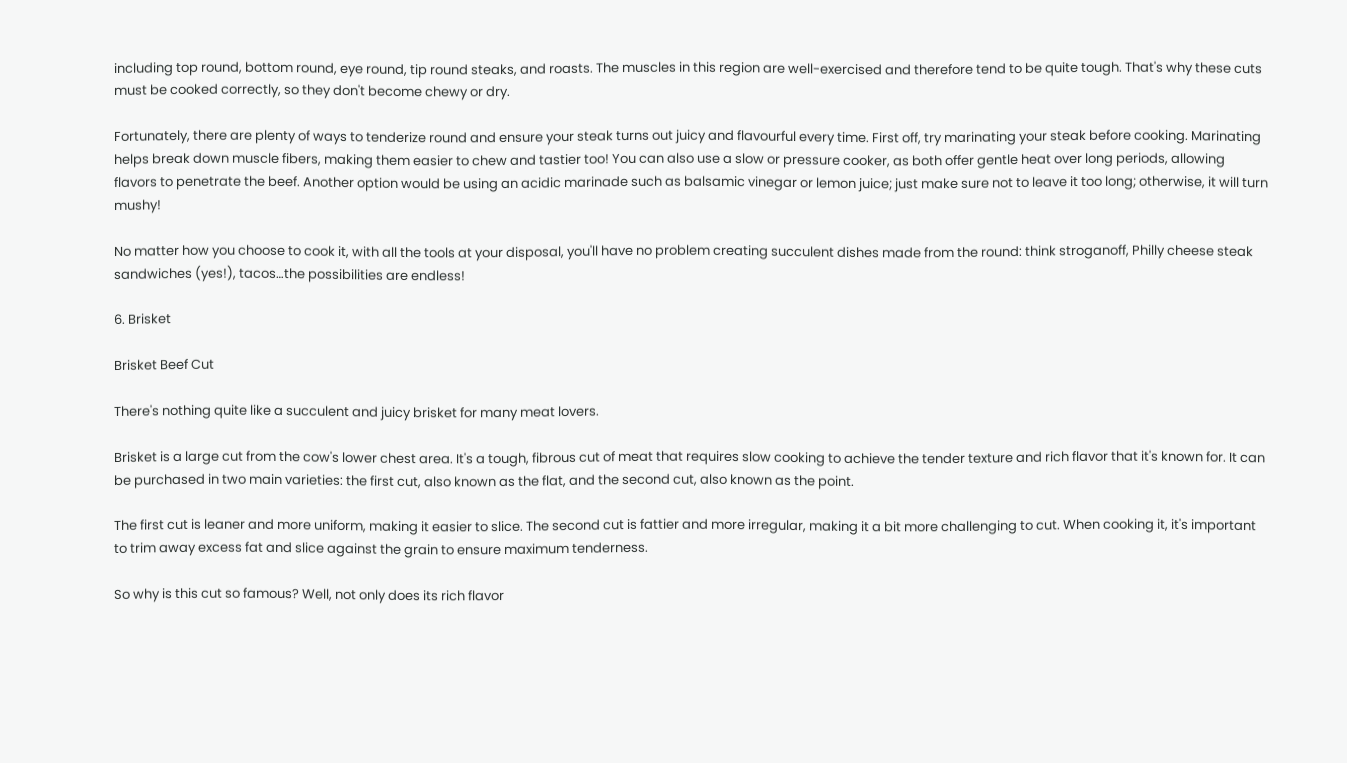including top round, bottom round, eye round, tip round steaks, and roasts. The muscles in this region are well-exercised and therefore tend to be quite tough. That's why these cuts must be cooked correctly, so they don't become chewy or dry.

Fortunately, there are plenty of ways to tenderize round and ensure your steak turns out juicy and flavourful every time. First off, try marinating your steak before cooking. Marinating helps break down muscle fibers, making them easier to chew and tastier too! You can also use a slow or pressure cooker, as both offer gentle heat over long periods, allowing flavors to penetrate the beef. Another option would be using an acidic marinade such as balsamic vinegar or lemon juice; just make sure not to leave it too long; otherwise, it will turn mushy!

No matter how you choose to cook it, with all the tools at your disposal, you'll have no problem creating succulent dishes made from the round: think stroganoff, Philly cheese steak sandwiches (yes!), tacos…the possibilities are endless!

6. Brisket

Brisket Beef Cut

There's nothing quite like a succulent and juicy brisket for many meat lovers.

Brisket is a large cut from the cow's lower chest area. It's a tough, fibrous cut of meat that requires slow cooking to achieve the tender texture and rich flavor that it's known for. It can be purchased in two main varieties: the first cut, also known as the flat, and the second cut, also known as the point.

The first cut is leaner and more uniform, making it easier to slice. The second cut is fattier and more irregular, making it a bit more challenging to cut. When cooking it, it's important to trim away excess fat and slice against the grain to ensure maximum tenderness.

So why is this cut so famous? Well, not only does its rich flavor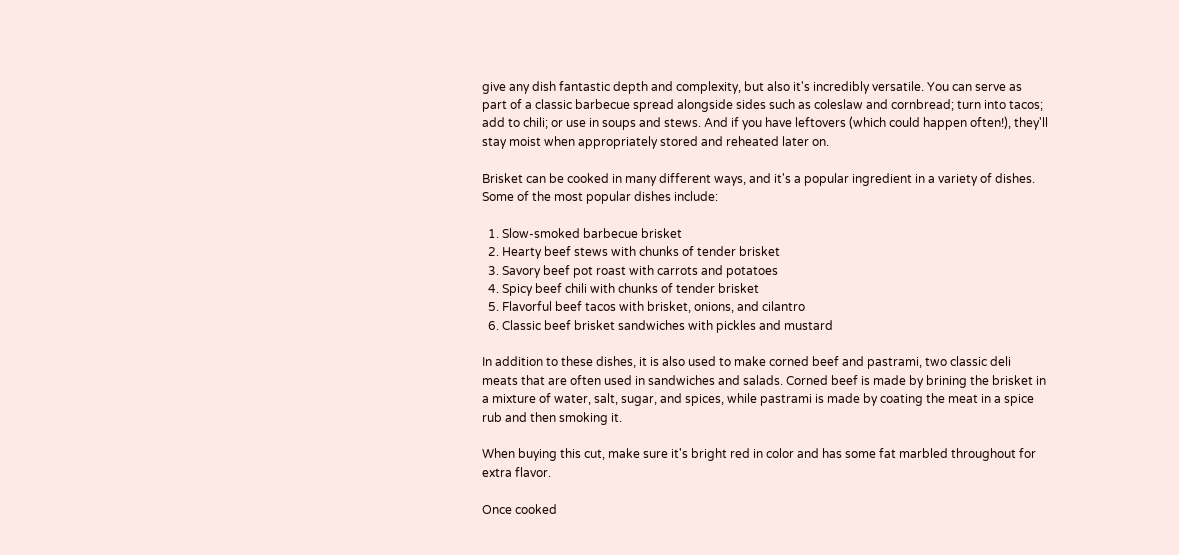give any dish fantastic depth and complexity, but also it's incredibly versatile. You can serve as part of a classic barbecue spread alongside sides such as coleslaw and cornbread; turn into tacos; add to chili; or use in soups and stews. And if you have leftovers (which could happen often!), they'll stay moist when appropriately stored and reheated later on.

Brisket can be cooked in many different ways, and it's a popular ingredient in a variety of dishes. Some of the most popular dishes include:

  1. Slow-smoked barbecue brisket
  2. Hearty beef stews with chunks of tender brisket
  3. Savory beef pot roast with carrots and potatoes
  4. Spicy beef chili with chunks of tender brisket
  5. Flavorful beef tacos with brisket, onions, and cilantro
  6. Classic beef brisket sandwiches with pickles and mustard

In addition to these dishes, it is also used to make corned beef and pastrami, two classic deli meats that are often used in sandwiches and salads. Corned beef is made by brining the brisket in a mixture of water, salt, sugar, and spices, while pastrami is made by coating the meat in a spice rub and then smoking it.

When buying this cut, make sure it's bright red in color and has some fat marbled throughout for extra flavor.

Once cooked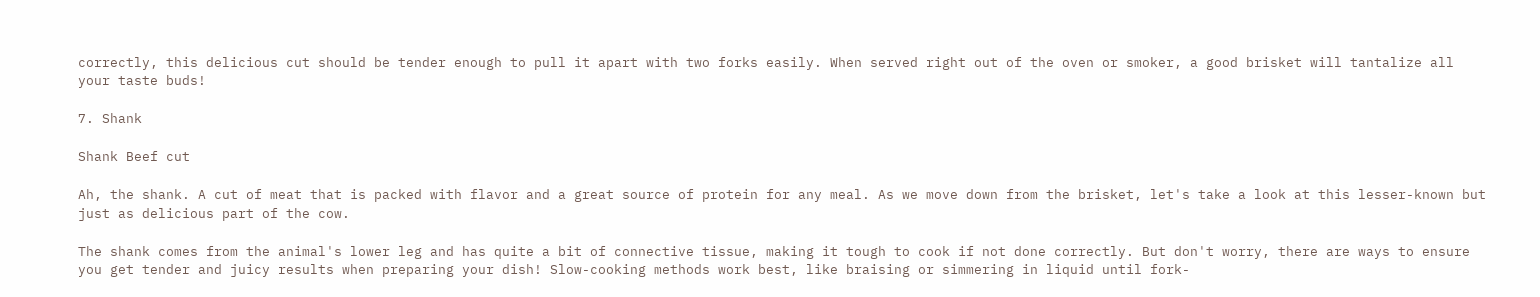correctly, this delicious cut should be tender enough to pull it apart with two forks easily. When served right out of the oven or smoker, a good brisket will tantalize all your taste buds!

7. Shank

Shank Beef cut

Ah, the shank. A cut of meat that is packed with flavor and a great source of protein for any meal. As we move down from the brisket, let's take a look at this lesser-known but just as delicious part of the cow.

The shank comes from the animal's lower leg and has quite a bit of connective tissue, making it tough to cook if not done correctly. But don't worry, there are ways to ensure you get tender and juicy results when preparing your dish! Slow-cooking methods work best, like braising or simmering in liquid until fork-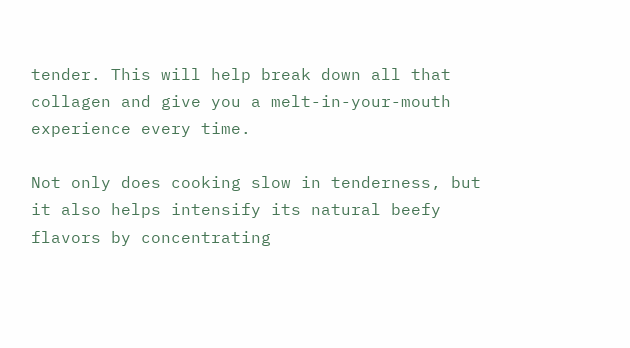tender. This will help break down all that collagen and give you a melt-in-your-mouth experience every time.

Not only does cooking slow in tenderness, but it also helps intensify its natural beefy flavors by concentrating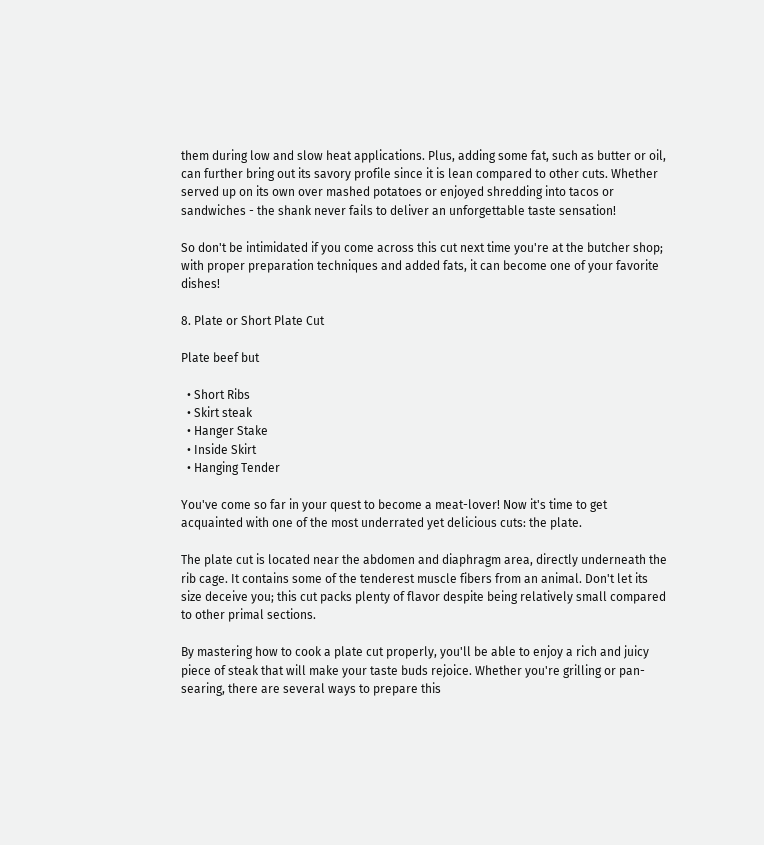them during low and slow heat applications. Plus, adding some fat, such as butter or oil, can further bring out its savory profile since it is lean compared to other cuts. Whether served up on its own over mashed potatoes or enjoyed shredding into tacos or sandwiches - the shank never fails to deliver an unforgettable taste sensation!

So don't be intimidated if you come across this cut next time you're at the butcher shop; with proper preparation techniques and added fats, it can become one of your favorite dishes!

8. Plate or Short Plate Cut

Plate beef but

  • Short Ribs
  • Skirt steak
  • Hanger Stake
  • Inside Skirt
  • Hanging Tender

You've come so far in your quest to become a meat-lover! Now it's time to get acquainted with one of the most underrated yet delicious cuts: the plate.

The plate cut is located near the abdomen and diaphragm area, directly underneath the rib cage. It contains some of the tenderest muscle fibers from an animal. Don't let its size deceive you; this cut packs plenty of flavor despite being relatively small compared to other primal sections.

By mastering how to cook a plate cut properly, you'll be able to enjoy a rich and juicy piece of steak that will make your taste buds rejoice. Whether you're grilling or pan-searing, there are several ways to prepare this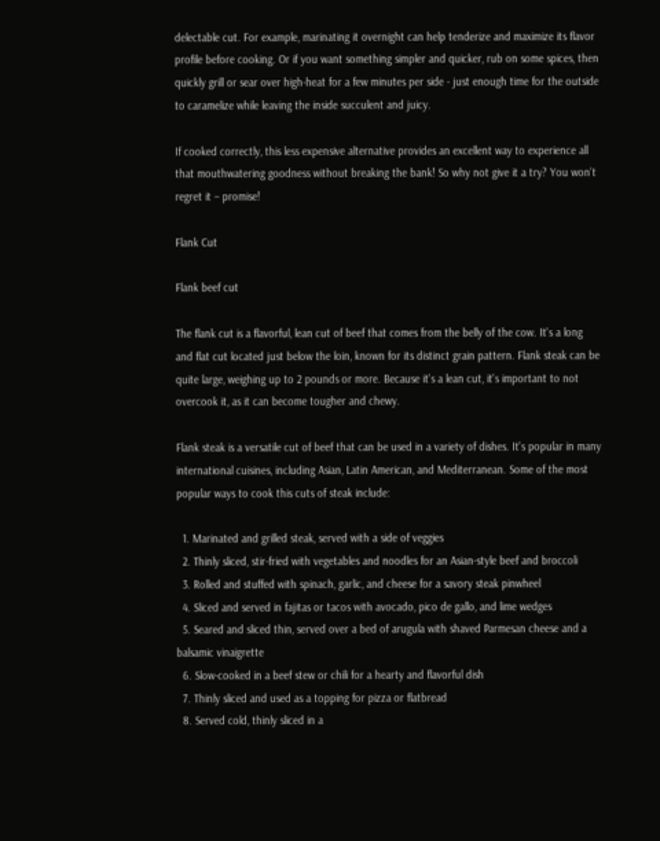delectable cut. For example, marinating it overnight can help tenderize and maximize its flavor profile before cooking. Or if you want something simpler and quicker, rub on some spices, then quickly grill or sear over high-heat for a few minutes per side - just enough time for the outside to caramelize while leaving the inside succulent and juicy.

If cooked correctly, this less expensive alternative provides an excellent way to experience all that mouthwatering goodness without breaking the bank! So why not give it a try? You won't regret it – promise!

Flank Cut

Flank beef cut

The flank cut is a flavorful, lean cut of beef that comes from the belly of the cow. It's a long and flat cut located just below the loin, known for its distinct grain pattern. Flank steak can be quite large, weighing up to 2 pounds or more. Because it's a lean cut, it's important to not overcook it, as it can become tougher and chewy.

Flank steak is a versatile cut of beef that can be used in a variety of dishes. It's popular in many international cuisines, including Asian, Latin American, and Mediterranean. Some of the most popular ways to cook this cuts of steak include:

  1. Marinated and grilled steak, served with a side of veggies
  2. Thinly sliced, stir-fried with vegetables and noodles for an Asian-style beef and broccoli
  3. Rolled and stuffed with spinach, garlic, and cheese for a savory steak pinwheel
  4. Sliced and served in fajitas or tacos with avocado, pico de gallo, and lime wedges
  5. Seared and sliced thin, served over a bed of arugula with shaved Parmesan cheese and a balsamic vinaigrette
  6. Slow-cooked in a beef stew or chili for a hearty and flavorful dish
  7. Thinly sliced and used as a topping for pizza or flatbread
  8. Served cold, thinly sliced in a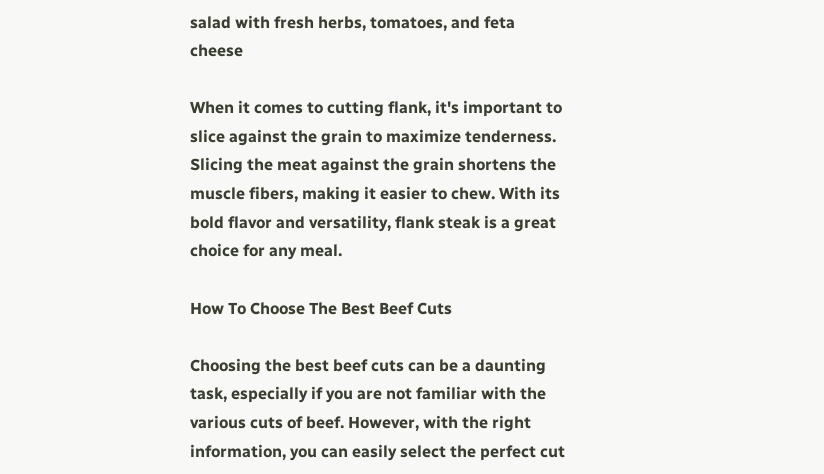salad with fresh herbs, tomatoes, and feta cheese

When it comes to cutting flank, it's important to slice against the grain to maximize tenderness. Slicing the meat against the grain shortens the muscle fibers, making it easier to chew. With its bold flavor and versatility, flank steak is a great choice for any meal.

How To Choose The Best Beef Cuts

Choosing the best beef cuts can be a daunting task, especially if you are not familiar with the various cuts of beef. However, with the right information, you can easily select the perfect cut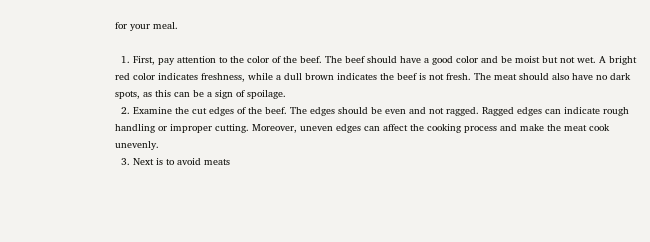for your meal.

  1. First, pay attention to the color of the beef. The beef should have a good color and be moist but not wet. A bright red color indicates freshness, while a dull brown indicates the beef is not fresh. The meat should also have no dark spots, as this can be a sign of spoilage.
  2. Examine the cut edges of the beef. The edges should be even and not ragged. Ragged edges can indicate rough handling or improper cutting. Moreover, uneven edges can affect the cooking process and make the meat cook unevenly.
  3. Next is to avoid meats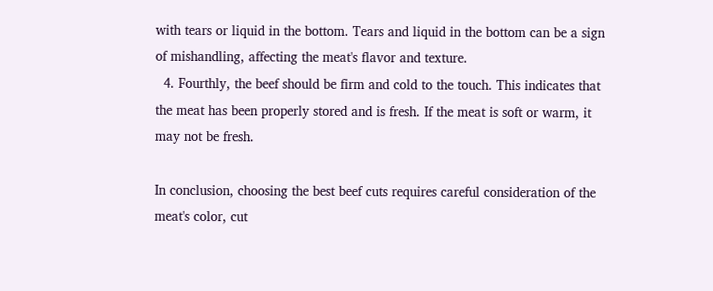with tears or liquid in the bottom. Tears and liquid in the bottom can be a sign of mishandling, affecting the meat's flavor and texture.
  4. Fourthly, the beef should be firm and cold to the touch. This indicates that the meat has been properly stored and is fresh. If the meat is soft or warm, it may not be fresh.

In conclusion, choosing the best beef cuts requires careful consideration of the meat's color, cut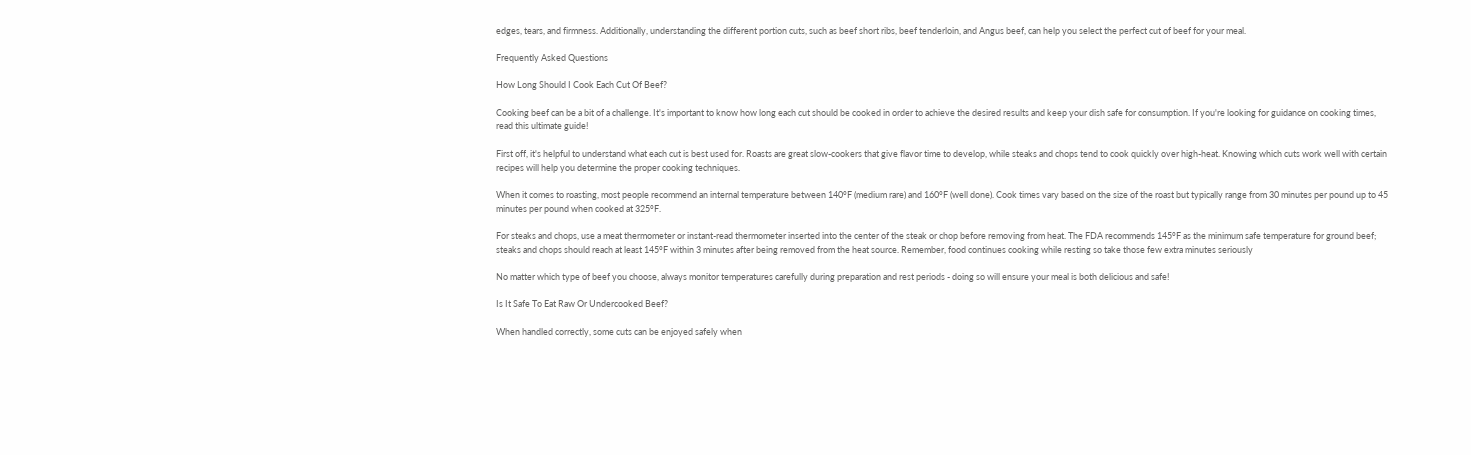edges, tears, and firmness. Additionally, understanding the different portion cuts, such as beef short ribs, beef tenderloin, and Angus beef, can help you select the perfect cut of beef for your meal.

Frequently Asked Questions

How Long Should I Cook Each Cut Of Beef?

Cooking beef can be a bit of a challenge. It's important to know how long each cut should be cooked in order to achieve the desired results and keep your dish safe for consumption. If you're looking for guidance on cooking times, read this ultimate guide!

First off, it's helpful to understand what each cut is best used for. Roasts are great slow-cookers that give flavor time to develop, while steaks and chops tend to cook quickly over high-heat. Knowing which cuts work well with certain recipes will help you determine the proper cooking techniques.

When it comes to roasting, most people recommend an internal temperature between 140°F (medium rare) and 160°F (well done). Cook times vary based on the size of the roast but typically range from 30 minutes per pound up to 45 minutes per pound when cooked at 325°F.

For steaks and chops, use a meat thermometer or instant-read thermometer inserted into the center of the steak or chop before removing from heat. The FDA recommends 145°F as the minimum safe temperature for ground beef; steaks and chops should reach at least 145°F within 3 minutes after being removed from the heat source. Remember, food continues cooking while resting so take those few extra minutes seriously

No matter which type of beef you choose, always monitor temperatures carefully during preparation and rest periods - doing so will ensure your meal is both delicious and safe!

Is It Safe To Eat Raw Or Undercooked Beef?

When handled correctly, some cuts can be enjoyed safely when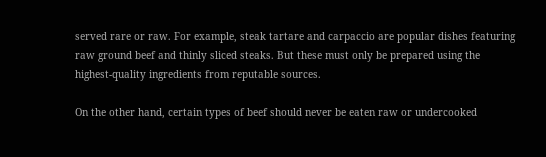served rare or raw. For example, steak tartare and carpaccio are popular dishes featuring raw ground beef and thinly sliced steaks. But these must only be prepared using the highest-quality ingredients from reputable sources.

On the other hand, certain types of beef should never be eaten raw or undercooked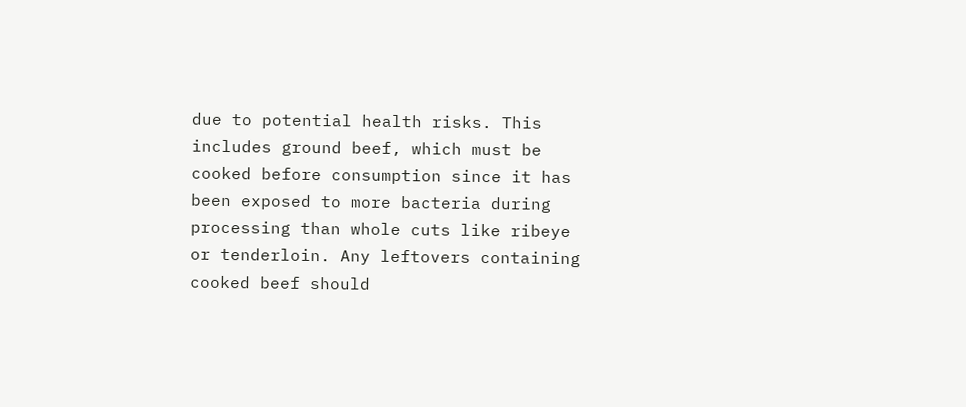due to potential health risks. This includes ground beef, which must be cooked before consumption since it has been exposed to more bacteria during processing than whole cuts like ribeye or tenderloin. Any leftovers containing cooked beef should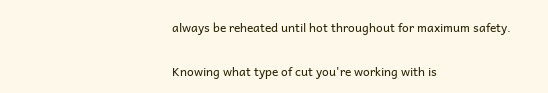always be reheated until hot throughout for maximum safety.

Knowing what type of cut you're working with is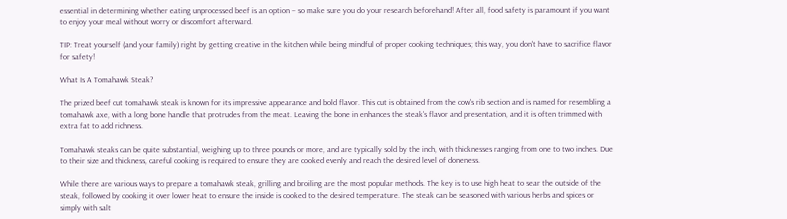essential in determining whether eating unprocessed beef is an option – so make sure you do your research beforehand! After all, food safety is paramount if you want to enjoy your meal without worry or discomfort afterward.

TIP: Treat yourself (and your family) right by getting creative in the kitchen while being mindful of proper cooking techniques; this way, you don't have to sacrifice flavor for safety!

What Is A Tomahawk Steak?

The prized beef cut tomahawk steak is known for its impressive appearance and bold flavor. This cut is obtained from the cow's rib section and is named for resembling a tomahawk axe, with a long bone handle that protrudes from the meat. Leaving the bone in enhances the steak's flavor and presentation, and it is often trimmed with extra fat to add richness.

Tomahawk steaks can be quite substantial, weighing up to three pounds or more, and are typically sold by the inch, with thicknesses ranging from one to two inches. Due to their size and thickness, careful cooking is required to ensure they are cooked evenly and reach the desired level of doneness.

While there are various ways to prepare a tomahawk steak, grilling and broiling are the most popular methods. The key is to use high heat to sear the outside of the steak, followed by cooking it over lower heat to ensure the inside is cooked to the desired temperature. The steak can be seasoned with various herbs and spices or simply with salt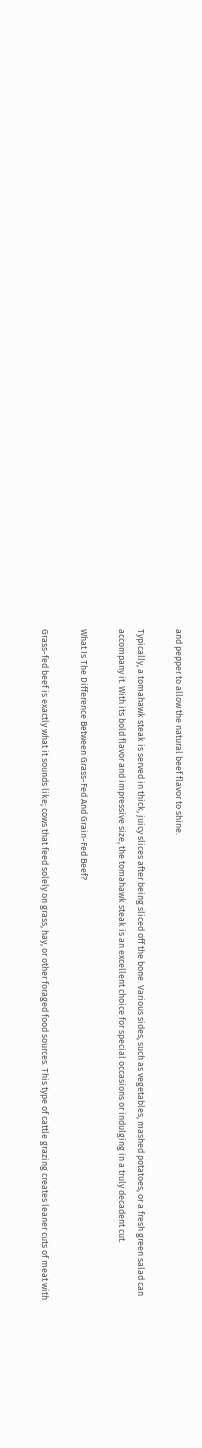and pepper to allow the natural beef flavor to shine.

Typically, a tomahawk steak is served in thick, juicy slices after being sliced off the bone. Various sides, such as vegetables, mashed potatoes, or a fresh green salad can accompany it. With its bold flavor and impressive size, the tomahawk steak is an excellent choice for special occasions or indulging in a truly decadent cut.

What Is The Difference Between Grass-Fed And Grain-Fed Beef?

Grass-fed beef is exactly what it sounds like; cows that feed solely on grass, hay, or other foraged food sources. This type of cattle grazing creates leaner cuts of meat with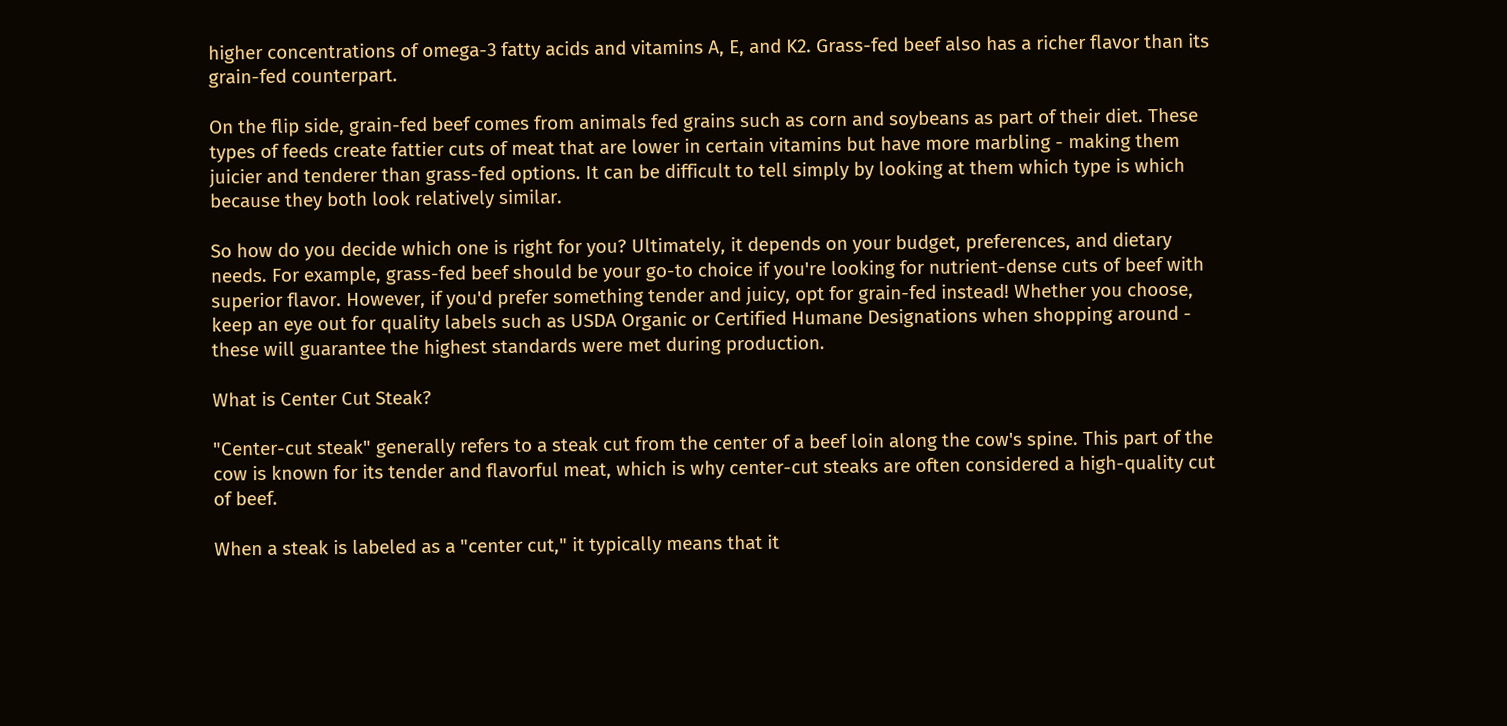higher concentrations of omega-3 fatty acids and vitamins A, E, and K2. Grass-fed beef also has a richer flavor than its grain-fed counterpart.

On the flip side, grain-fed beef comes from animals fed grains such as corn and soybeans as part of their diet. These types of feeds create fattier cuts of meat that are lower in certain vitamins but have more marbling - making them juicier and tenderer than grass-fed options. It can be difficult to tell simply by looking at them which type is which because they both look relatively similar.

So how do you decide which one is right for you? Ultimately, it depends on your budget, preferences, and dietary needs. For example, grass-fed beef should be your go-to choice if you're looking for nutrient-dense cuts of beef with superior flavor. However, if you'd prefer something tender and juicy, opt for grain-fed instead! Whether you choose, keep an eye out for quality labels such as USDA Organic or Certified Humane Designations when shopping around - these will guarantee the highest standards were met during production.

What is Center Cut Steak?

"Center-cut steak" generally refers to a steak cut from the center of a beef loin along the cow's spine. This part of the cow is known for its tender and flavorful meat, which is why center-cut steaks are often considered a high-quality cut of beef.

When a steak is labeled as a "center cut," it typically means that it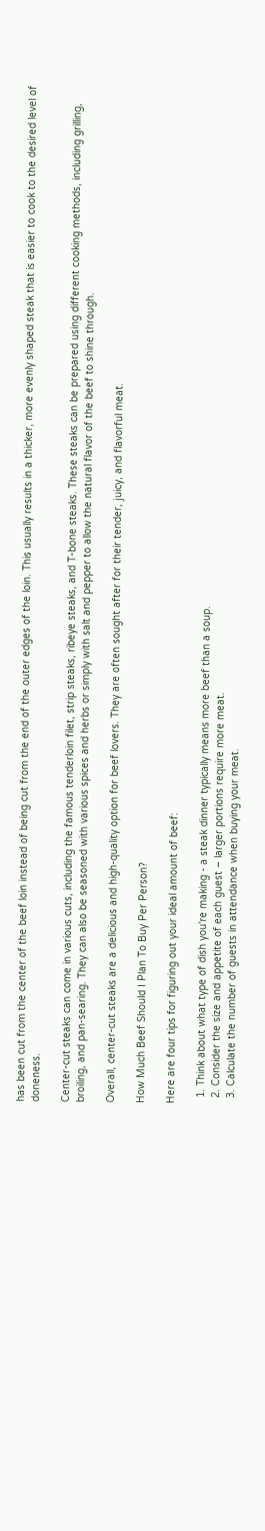has been cut from the center of the beef loin instead of being cut from the end of the outer edges of the loin. This usually results in a thicker, more evenly shaped steak that is easier to cook to the desired level of doneness.

Center-cut steaks can come in various cuts, including the famous tenderloin filet, strip steaks, ribeye steaks, and T-bone steaks. These steaks can be prepared using different cooking methods, including grilling, broiling, and pan-searing. They can also be seasoned with various spices and herbs or simply with salt and pepper to allow the natural flavor of the beef to shine through.

Overall, center-cut steaks are a delicious and high-quality option for beef lovers. They are often sought after for their tender, juicy, and flavorful meat.

How Much Beef Should I Plan To Buy Per Person?

Here are four tips for figuring out your ideal amount of beef:

  1. Think about what type of dish you're making - a steak dinner typically means more beef than a soup.
  2. Consider the size and appetite of each guest – larger portions require more meat.
  3. Calculate the number of guests in attendance when buying your meat.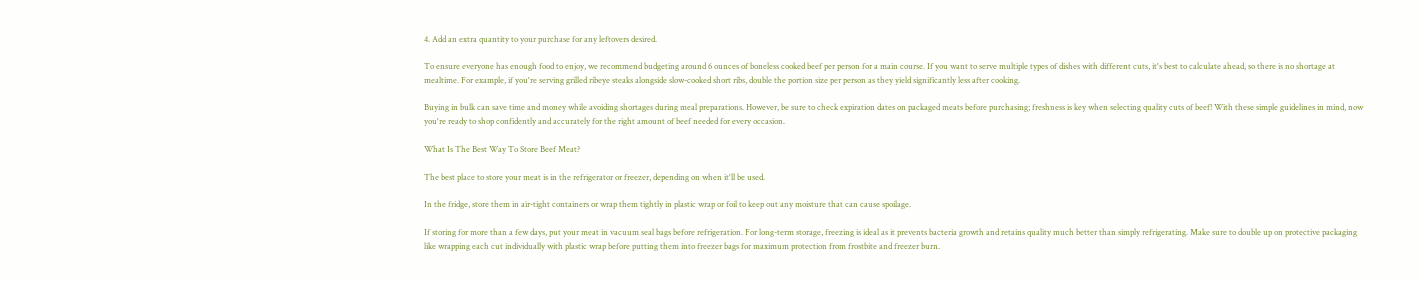4. Add an extra quantity to your purchase for any leftovers desired.

To ensure everyone has enough food to enjoy, we recommend budgeting around 6 ounces of boneless cooked beef per person for a main course. If you want to serve multiple types of dishes with different cuts, it's best to calculate ahead, so there is no shortage at mealtime. For example, if you're serving grilled ribeye steaks alongside slow-cooked short ribs, double the portion size per person as they yield significantly less after cooking.

Buying in bulk can save time and money while avoiding shortages during meal preparations. However, be sure to check expiration dates on packaged meats before purchasing; freshness is key when selecting quality cuts of beef! With these simple guidelines in mind, now you're ready to shop confidently and accurately for the right amount of beef needed for every occasion.

What Is The Best Way To Store Beef Meat?

The best place to store your meat is in the refrigerator or freezer, depending on when it'll be used.

In the fridge, store them in air-tight containers or wrap them tightly in plastic wrap or foil to keep out any moisture that can cause spoilage.

If storing for more than a few days, put your meat in vacuum seal bags before refrigeration. For long-term storage, freezing is ideal as it prevents bacteria growth and retains quality much better than simply refrigerating. Make sure to double up on protective packaging like wrapping each cut individually with plastic wrap before putting them into freezer bags for maximum protection from frostbite and freezer burn.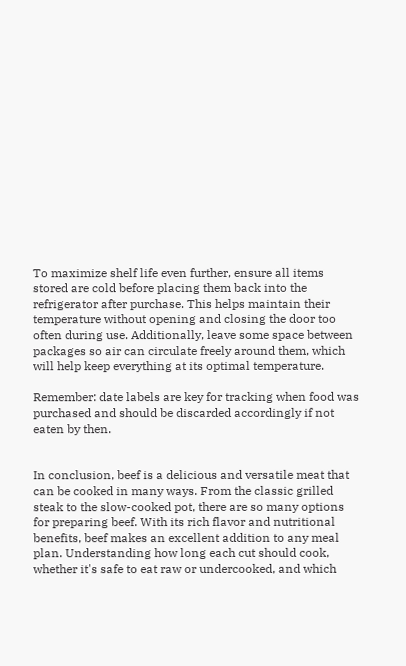To maximize shelf life even further, ensure all items stored are cold before placing them back into the refrigerator after purchase. This helps maintain their temperature without opening and closing the door too often during use. Additionally, leave some space between packages so air can circulate freely around them, which will help keep everything at its optimal temperature.

Remember: date labels are key for tracking when food was purchased and should be discarded accordingly if not eaten by then.


In conclusion, beef is a delicious and versatile meat that can be cooked in many ways. From the classic grilled steak to the slow-cooked pot, there are so many options for preparing beef. With its rich flavor and nutritional benefits, beef makes an excellent addition to any meal plan. Understanding how long each cut should cook, whether it's safe to eat raw or undercooked, and which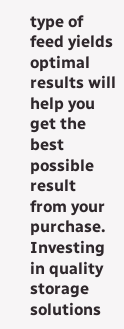type of feed yields optimal results will help you get the best possible result from your purchase. Investing in quality storage solutions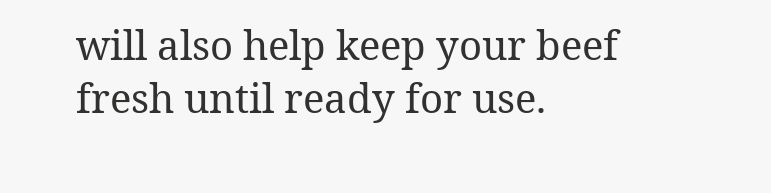will also help keep your beef fresh until ready for use.